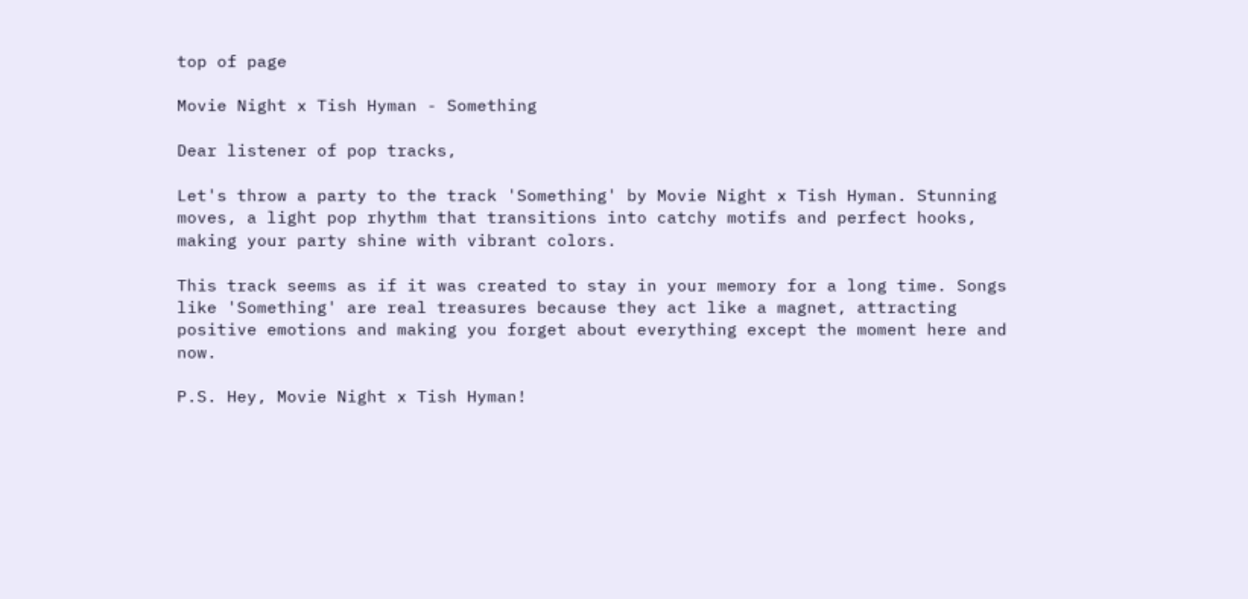top of page

Movie Night x Tish Hyman - Something

Dear listener of pop tracks,

Let's throw a party to the track 'Something' by Movie Night x Tish Hyman. Stunning moves, a light pop rhythm that transitions into catchy motifs and perfect hooks, making your party shine with vibrant colors.

This track seems as if it was created to stay in your memory for a long time. Songs like 'Something' are real treasures because they act like a magnet, attracting positive emotions and making you forget about everything except the moment here and now.

P.S. Hey, Movie Night x Tish Hyman!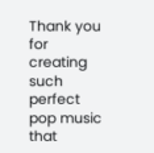Thank you for creating such perfect pop music that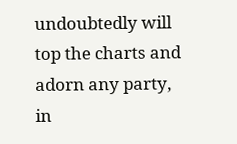undoubtedly will top the charts and adorn any party, in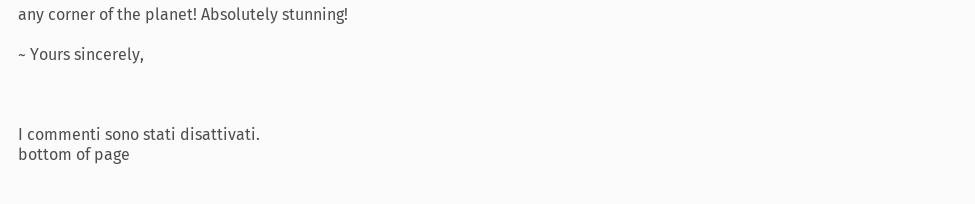any corner of the planet! Absolutely stunning!

~ Yours sincerely,



I commenti sono stati disattivati.
bottom of page